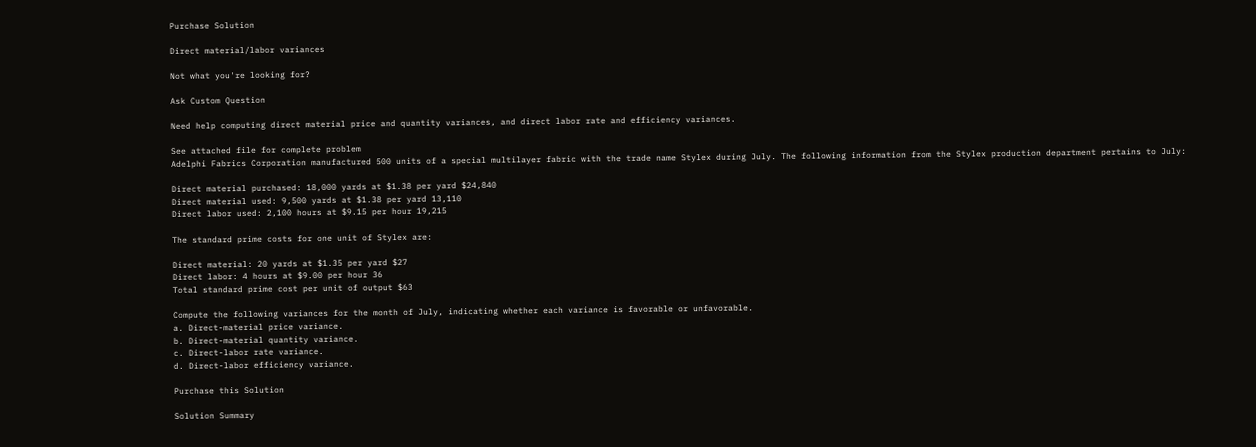Purchase Solution

Direct material/labor variances

Not what you're looking for?

Ask Custom Question

Need help computing direct material price and quantity variances, and direct labor rate and efficiency variances.

See attached file for complete problem
Adelphi Fabrics Corporation manufactured 500 units of a special multilayer fabric with the trade name Stylex during July. The following information from the Stylex production department pertains to July:

Direct material purchased: 18,000 yards at $1.38 per yard $24,840
Direct material used: 9,500 yards at $1.38 per yard 13,110
Direct labor used: 2,100 hours at $9.15 per hour 19,215

The standard prime costs for one unit of Stylex are:

Direct material: 20 yards at $1.35 per yard $27
Direct labor: 4 hours at $9.00 per hour 36
Total standard prime cost per unit of output $63

Compute the following variances for the month of July, indicating whether each variance is favorable or unfavorable.
a. Direct-material price variance.
b. Direct-material quantity variance.
c. Direct-labor rate variance.
d. Direct-labor efficiency variance.

Purchase this Solution

Solution Summary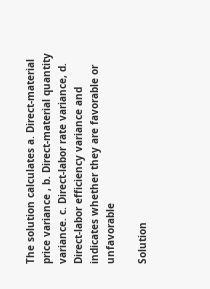The solution calculates a. Direct-material price variance , b. Direct-material quantity variance. c. Direct-labor rate variance, d. Direct-labor efficiency variance and indicates whether they are favorable or unfavorable

Solution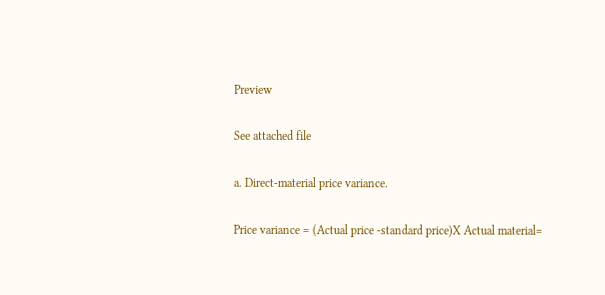Preview

See attached file

a. Direct-material price variance.

Price variance = (Actual price -standard price)X Actual material=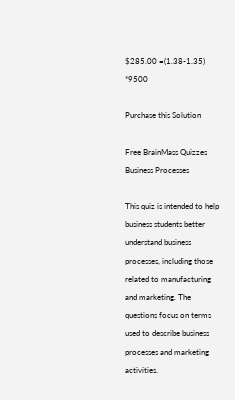$285.00 =(1.38-1.35) *9500

Purchase this Solution

Free BrainMass Quizzes
Business Processes

This quiz is intended to help business students better understand business processes, including those related to manufacturing and marketing. The questions focus on terms used to describe business processes and marketing activities.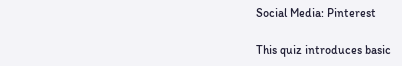Social Media: Pinterest

This quiz introduces basic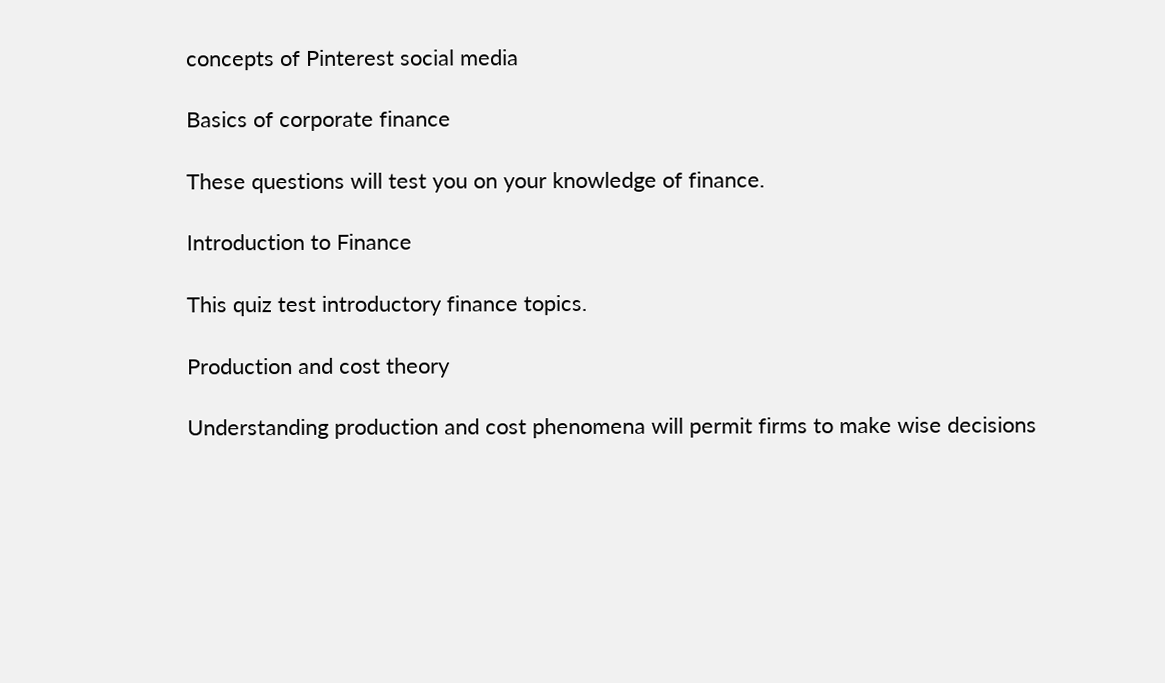concepts of Pinterest social media

Basics of corporate finance

These questions will test you on your knowledge of finance.

Introduction to Finance

This quiz test introductory finance topics.

Production and cost theory

Understanding production and cost phenomena will permit firms to make wise decisions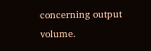concerning output volume.